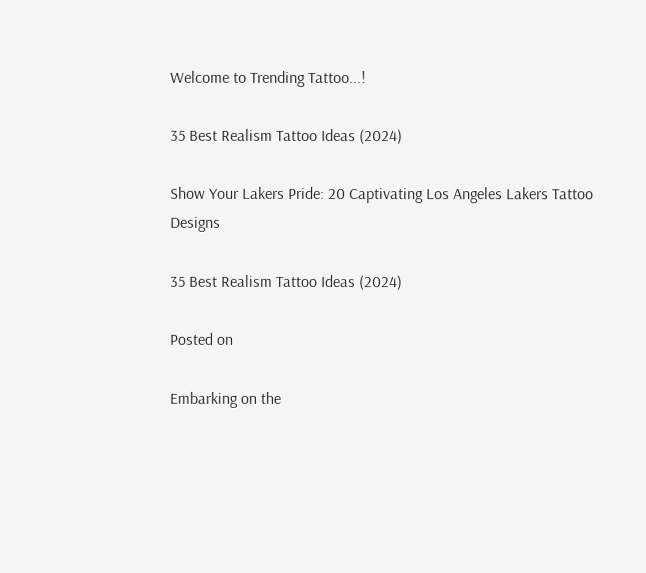Welcome to Trending Tattoo...!

35 Best Realism Tattoo Ideas (2024)

Show Your Lakers Pride: 20 Captivating Los Angeles Lakers Tattoo Designs

35 Best Realism Tattoo Ideas (2024)

Posted on

Embarking on the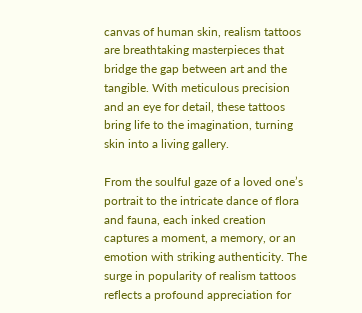canvas of human skin, realism tattoos are breathtaking masterpieces that bridge the gap between art and the tangible. With meticulous precision and an eye for detail, these tattoos bring life to the imagination, turning skin into a living gallery.

From the soulful gaze of a loved one’s portrait to the intricate dance of flora and fauna, each inked creation captures a moment, a memory, or an emotion with striking authenticity. The surge in popularity of realism tattoos reflects a profound appreciation for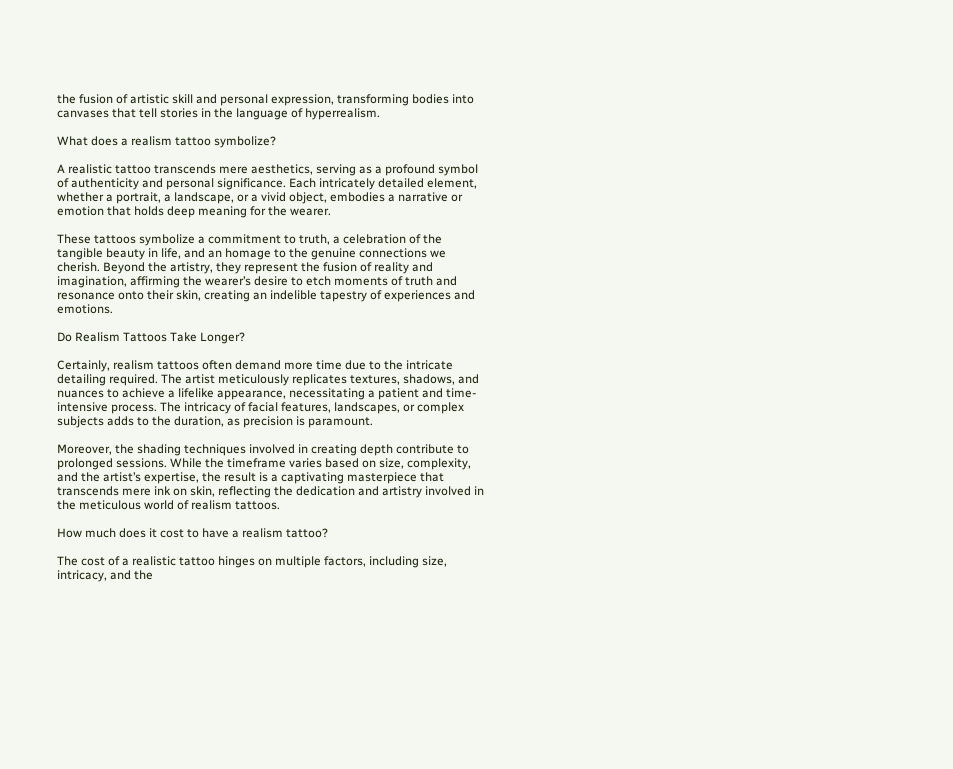the fusion of artistic skill and personal expression, transforming bodies into canvases that tell stories in the language of hyperrealism.

What does a realism tattoo symbolize?

A realistic tattoo transcends mere aesthetics, serving as a profound symbol of authenticity and personal significance. Each intricately detailed element, whether a portrait, a landscape, or a vivid object, embodies a narrative or emotion that holds deep meaning for the wearer.

These tattoos symbolize a commitment to truth, a celebration of the tangible beauty in life, and an homage to the genuine connections we cherish. Beyond the artistry, they represent the fusion of reality and imagination, affirming the wearer’s desire to etch moments of truth and resonance onto their skin, creating an indelible tapestry of experiences and emotions.

Do Realism Tattoos Take Longer?

Certainly, realism tattoos often demand more time due to the intricate detailing required. The artist meticulously replicates textures, shadows, and nuances to achieve a lifelike appearance, necessitating a patient and time-intensive process. The intricacy of facial features, landscapes, or complex subjects adds to the duration, as precision is paramount.

Moreover, the shading techniques involved in creating depth contribute to prolonged sessions. While the timeframe varies based on size, complexity, and the artist’s expertise, the result is a captivating masterpiece that transcends mere ink on skin, reflecting the dedication and artistry involved in the meticulous world of realism tattoos.

How much does it cost to have a realism tattoo?

The cost of a realistic tattoo hinges on multiple factors, including size, intricacy, and the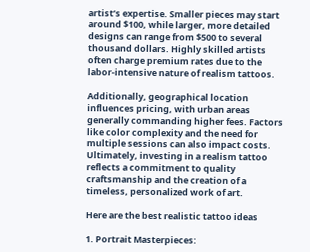artist’s expertise. Smaller pieces may start around $100, while larger, more detailed designs can range from $500 to several thousand dollars. Highly skilled artists often charge premium rates due to the labor-intensive nature of realism tattoos.

Additionally, geographical location influences pricing, with urban areas generally commanding higher fees. Factors like color complexity and the need for multiple sessions can also impact costs. Ultimately, investing in a realism tattoo reflects a commitment to quality craftsmanship and the creation of a timeless, personalized work of art.

Here are the best realistic tattoo ideas

1. Portrait Masterpieces: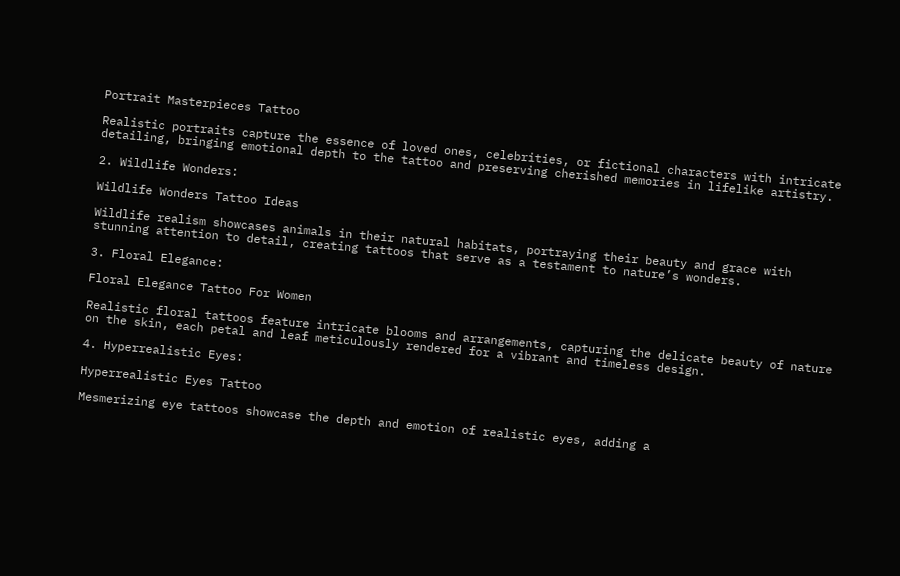Portrait Masterpieces Tattoo

Realistic portraits capture the essence of loved ones, celebrities, or fictional characters with intricate detailing, bringing emotional depth to the tattoo and preserving cherished memories in lifelike artistry.

2. Wildlife Wonders:

Wildlife Wonders Tattoo Ideas

Wildlife realism showcases animals in their natural habitats, portraying their beauty and grace with stunning attention to detail, creating tattoos that serve as a testament to nature’s wonders.

3. Floral Elegance:

Floral Elegance Tattoo For Women

Realistic floral tattoos feature intricate blooms and arrangements, capturing the delicate beauty of nature on the skin, each petal and leaf meticulously rendered for a vibrant and timeless design.

4. Hyperrealistic Eyes:

Hyperrealistic Eyes Tattoo

Mesmerizing eye tattoos showcase the depth and emotion of realistic eyes, adding a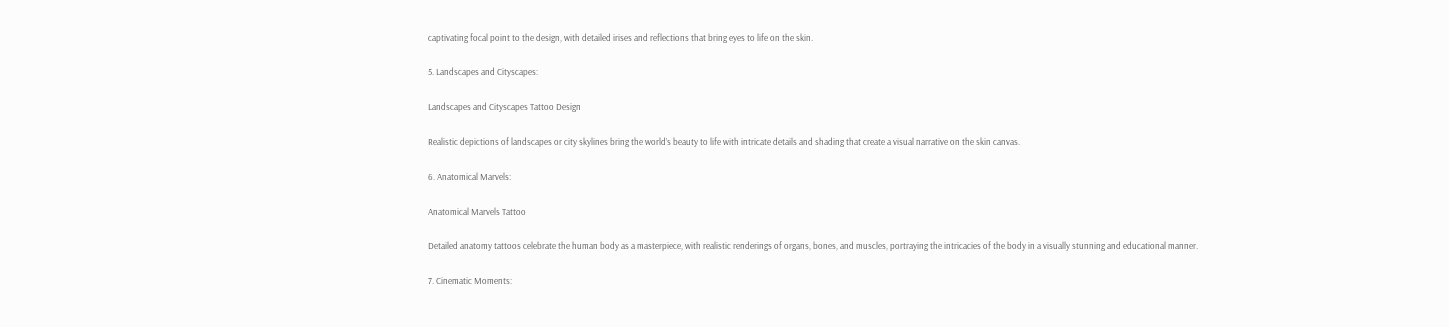captivating focal point to the design, with detailed irises and reflections that bring eyes to life on the skin.

5. Landscapes and Cityscapes:

Landscapes and Cityscapes Tattoo Design

Realistic depictions of landscapes or city skylines bring the world’s beauty to life with intricate details and shading that create a visual narrative on the skin canvas.

6. Anatomical Marvels:

Anatomical Marvels Tattoo

Detailed anatomy tattoos celebrate the human body as a masterpiece, with realistic renderings of organs, bones, and muscles, portraying the intricacies of the body in a visually stunning and educational manner.

7. Cinematic Moments: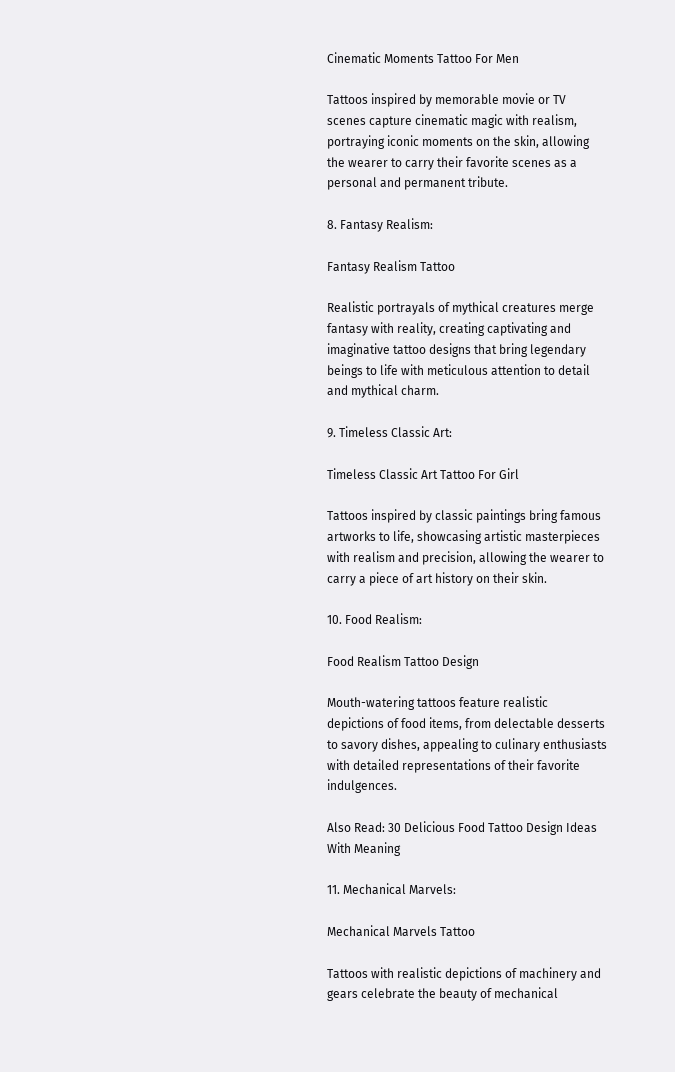Cinematic Moments Tattoo For Men

Tattoos inspired by memorable movie or TV scenes capture cinematic magic with realism, portraying iconic moments on the skin, allowing the wearer to carry their favorite scenes as a personal and permanent tribute.

8. Fantasy Realism:

Fantasy Realism Tattoo

Realistic portrayals of mythical creatures merge fantasy with reality, creating captivating and imaginative tattoo designs that bring legendary beings to life with meticulous attention to detail and mythical charm.

9. Timeless Classic Art:

Timeless Classic Art Tattoo For Girl

Tattoos inspired by classic paintings bring famous artworks to life, showcasing artistic masterpieces with realism and precision, allowing the wearer to carry a piece of art history on their skin.

10. Food Realism:

Food Realism Tattoo Design

Mouth-watering tattoos feature realistic depictions of food items, from delectable desserts to savory dishes, appealing to culinary enthusiasts with detailed representations of their favorite indulgences.

Also Read: 30 Delicious Food Tattoo Design Ideas With Meaning

11. Mechanical Marvels:

Mechanical Marvels Tattoo

Tattoos with realistic depictions of machinery and gears celebrate the beauty of mechanical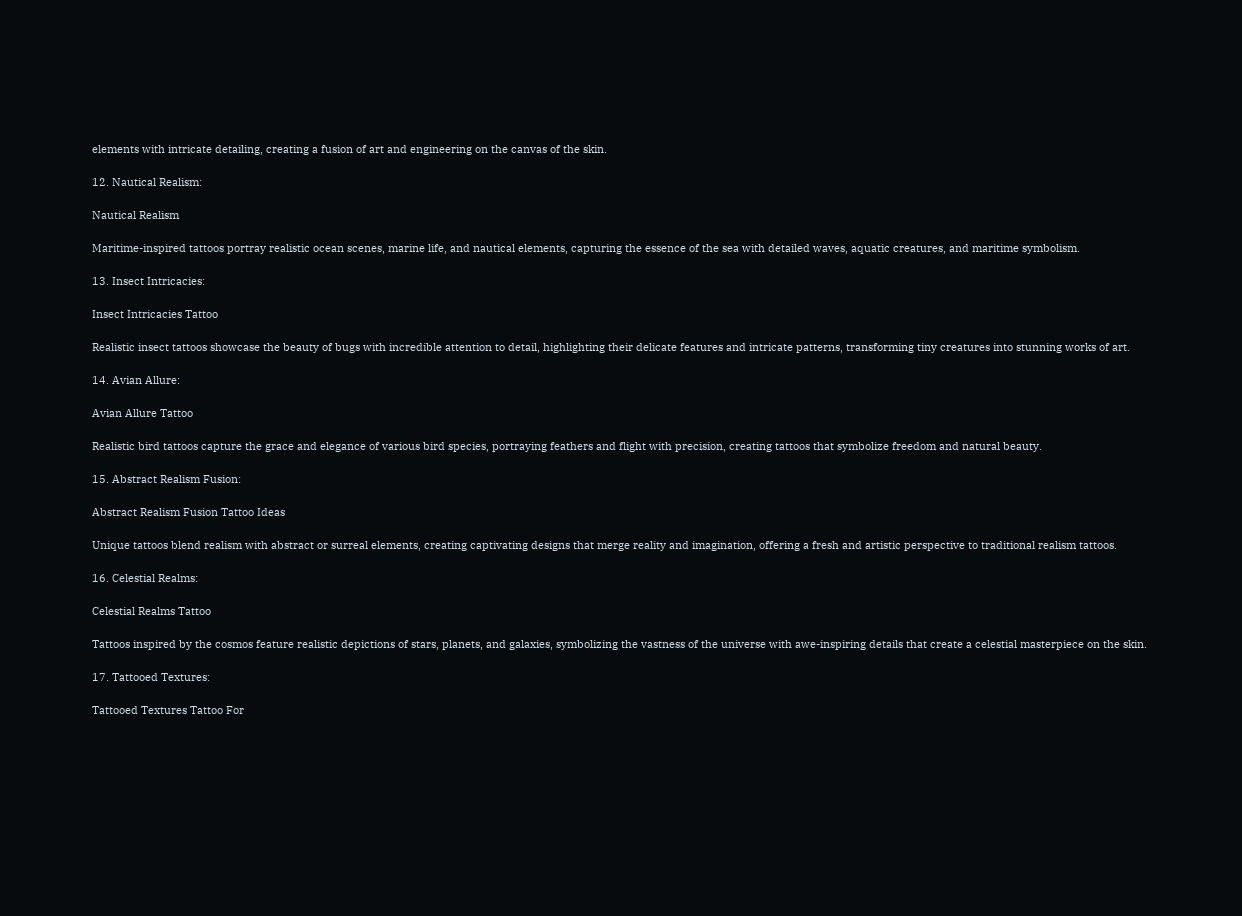elements with intricate detailing, creating a fusion of art and engineering on the canvas of the skin.

12. Nautical Realism:

Nautical Realism

Maritime-inspired tattoos portray realistic ocean scenes, marine life, and nautical elements, capturing the essence of the sea with detailed waves, aquatic creatures, and maritime symbolism.

13. Insect Intricacies:

Insect Intricacies Tattoo

Realistic insect tattoos showcase the beauty of bugs with incredible attention to detail, highlighting their delicate features and intricate patterns, transforming tiny creatures into stunning works of art.

14. Avian Allure:

Avian Allure Tattoo

Realistic bird tattoos capture the grace and elegance of various bird species, portraying feathers and flight with precision, creating tattoos that symbolize freedom and natural beauty.

15. Abstract Realism Fusion:

Abstract Realism Fusion Tattoo Ideas

Unique tattoos blend realism with abstract or surreal elements, creating captivating designs that merge reality and imagination, offering a fresh and artistic perspective to traditional realism tattoos.

16. Celestial Realms:

Celestial Realms Tattoo

Tattoos inspired by the cosmos feature realistic depictions of stars, planets, and galaxies, symbolizing the vastness of the universe with awe-inspiring details that create a celestial masterpiece on the skin.

17. Tattooed Textures:

Tattooed Textures Tattoo For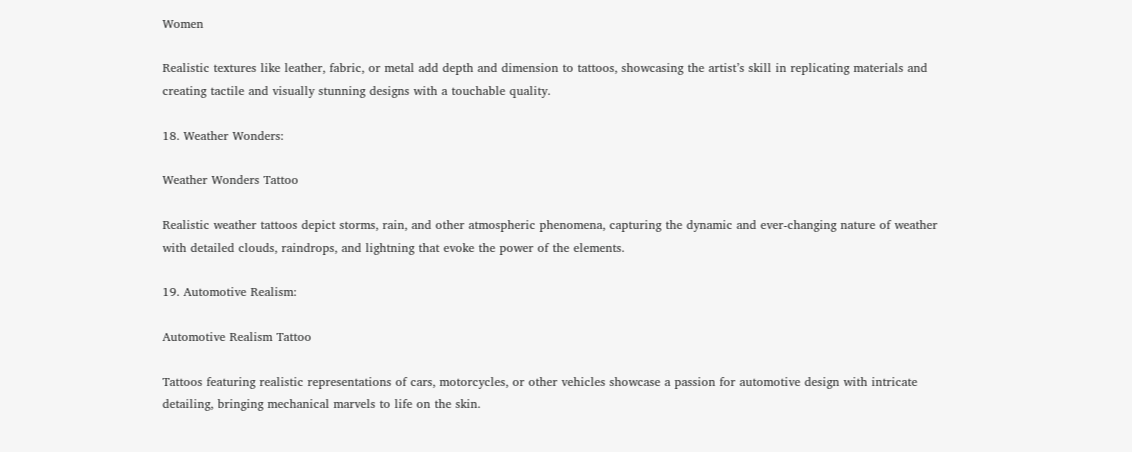Women

Realistic textures like leather, fabric, or metal add depth and dimension to tattoos, showcasing the artist’s skill in replicating materials and creating tactile and visually stunning designs with a touchable quality.

18. Weather Wonders:

Weather Wonders Tattoo

Realistic weather tattoos depict storms, rain, and other atmospheric phenomena, capturing the dynamic and ever-changing nature of weather with detailed clouds, raindrops, and lightning that evoke the power of the elements.

19. Automotive Realism:

Automotive Realism Tattoo

Tattoos featuring realistic representations of cars, motorcycles, or other vehicles showcase a passion for automotive design with intricate detailing, bringing mechanical marvels to life on the skin.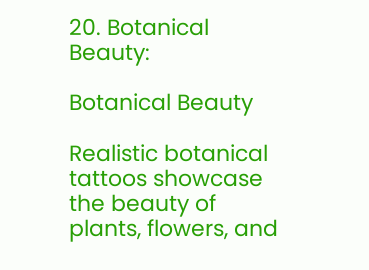20. Botanical Beauty:

Botanical Beauty

Realistic botanical tattoos showcase the beauty of plants, flowers, and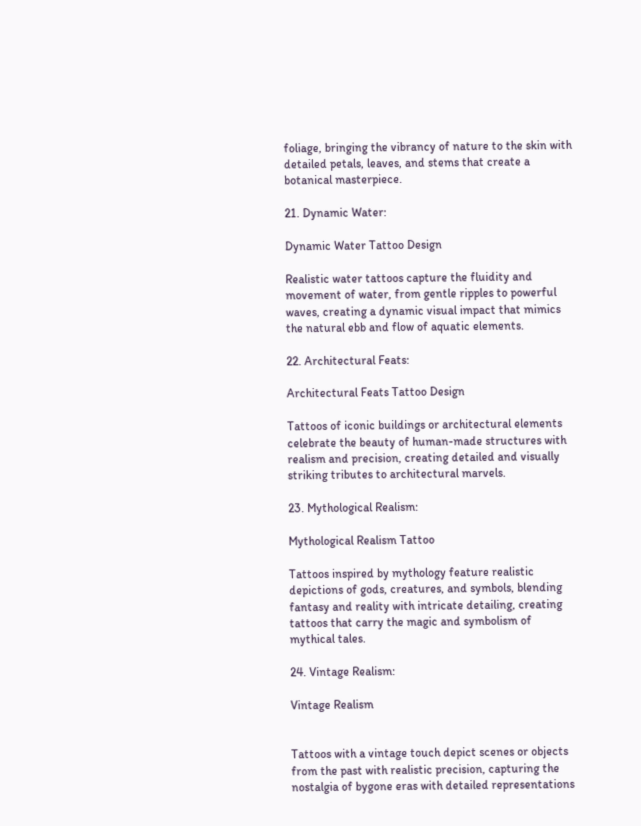foliage, bringing the vibrancy of nature to the skin with detailed petals, leaves, and stems that create a botanical masterpiece.

21. Dynamic Water:

Dynamic Water Tattoo Design

Realistic water tattoos capture the fluidity and movement of water, from gentle ripples to powerful waves, creating a dynamic visual impact that mimics the natural ebb and flow of aquatic elements.

22. Architectural Feats:

Architectural Feats Tattoo Design

Tattoos of iconic buildings or architectural elements celebrate the beauty of human-made structures with realism and precision, creating detailed and visually striking tributes to architectural marvels.

23. Mythological Realism:

Mythological Realism Tattoo

Tattoos inspired by mythology feature realistic depictions of gods, creatures, and symbols, blending fantasy and reality with intricate detailing, creating tattoos that carry the magic and symbolism of mythical tales.

24. Vintage Realism:

Vintage Realism


Tattoos with a vintage touch depict scenes or objects from the past with realistic precision, capturing the nostalgia of bygone eras with detailed representations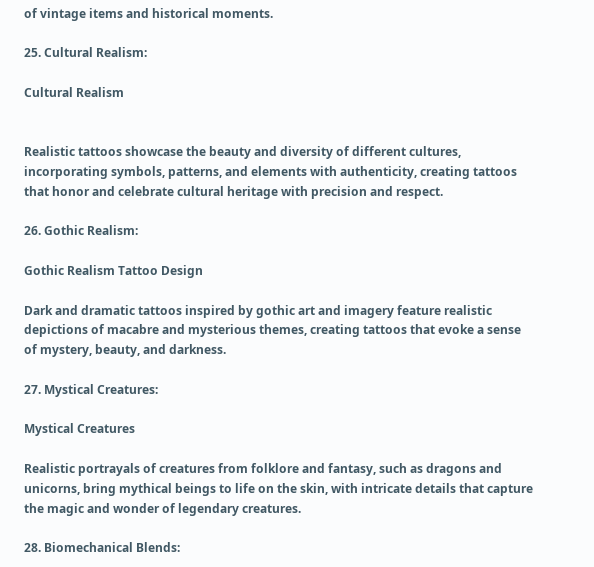of vintage items and historical moments.

25. Cultural Realism:

Cultural Realism


Realistic tattoos showcase the beauty and diversity of different cultures, incorporating symbols, patterns, and elements with authenticity, creating tattoos that honor and celebrate cultural heritage with precision and respect.

26. Gothic Realism:

Gothic Realism Tattoo Design

Dark and dramatic tattoos inspired by gothic art and imagery feature realistic depictions of macabre and mysterious themes, creating tattoos that evoke a sense of mystery, beauty, and darkness.

27. Mystical Creatures:

Mystical Creatures

Realistic portrayals of creatures from folklore and fantasy, such as dragons and unicorns, bring mythical beings to life on the skin, with intricate details that capture the magic and wonder of legendary creatures.

28. Biomechanical Blends: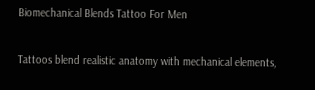Biomechanical Blends Tattoo For Men

Tattoos blend realistic anatomy with mechanical elements,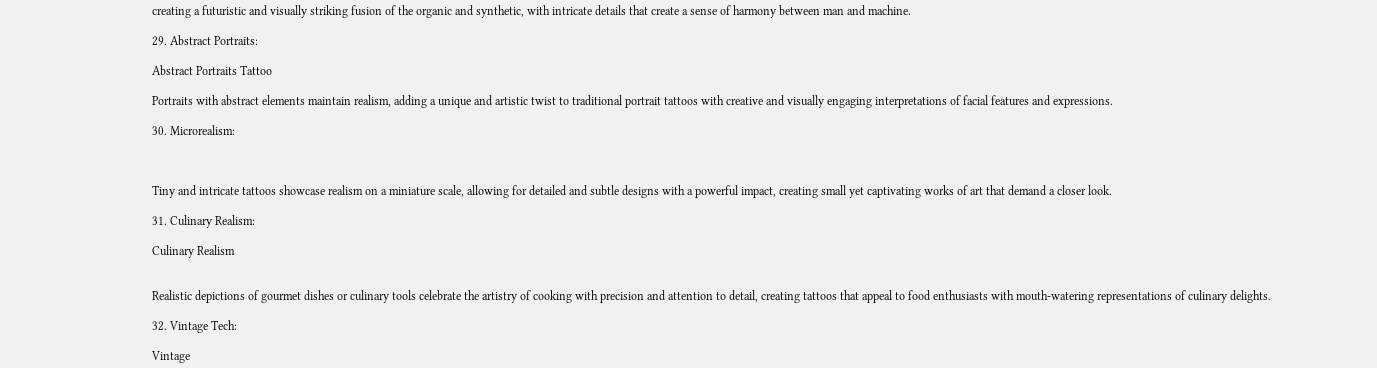creating a futuristic and visually striking fusion of the organic and synthetic, with intricate details that create a sense of harmony between man and machine.

29. Abstract Portraits:

Abstract Portraits Tattoo

Portraits with abstract elements maintain realism, adding a unique and artistic twist to traditional portrait tattoos with creative and visually engaging interpretations of facial features and expressions.

30. Microrealism:



Tiny and intricate tattoos showcase realism on a miniature scale, allowing for detailed and subtle designs with a powerful impact, creating small yet captivating works of art that demand a closer look.

31. Culinary Realism:

Culinary Realism


Realistic depictions of gourmet dishes or culinary tools celebrate the artistry of cooking with precision and attention to detail, creating tattoos that appeal to food enthusiasts with mouth-watering representations of culinary delights.

32. Vintage Tech:

Vintage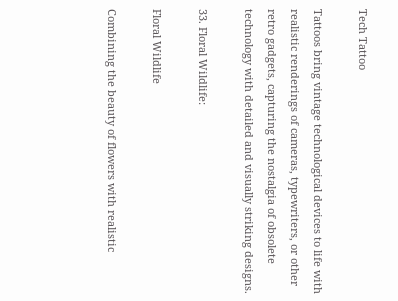Tech Tattoo

Tattoos bring vintage technological devices to life with realistic renderings of cameras, typewriters, or other retro gadgets, capturing the nostalgia of obsolete technology with detailed and visually striking designs.

33. Floral Wildlife:

Floral Wildlife

Combining the beauty of flowers with realistic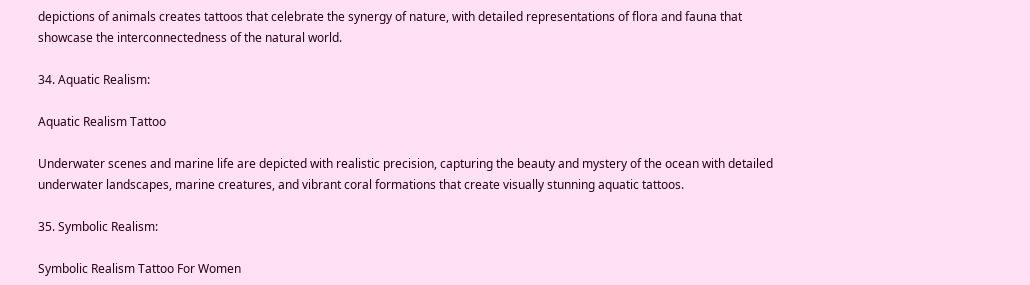depictions of animals creates tattoos that celebrate the synergy of nature, with detailed representations of flora and fauna that showcase the interconnectedness of the natural world.

34. Aquatic Realism:

Aquatic Realism Tattoo

Underwater scenes and marine life are depicted with realistic precision, capturing the beauty and mystery of the ocean with detailed underwater landscapes, marine creatures, and vibrant coral formations that create visually stunning aquatic tattoos.

35. Symbolic Realism:

Symbolic Realism Tattoo For Women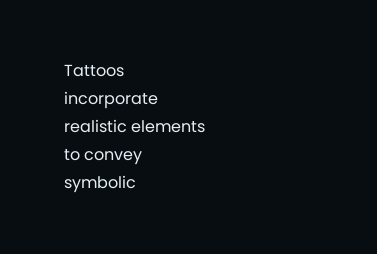Tattoos incorporate realistic elements to convey symbolic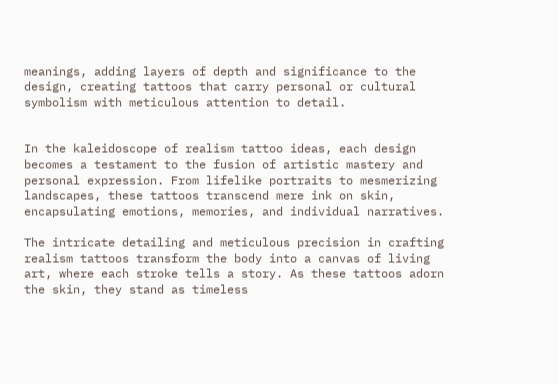meanings, adding layers of depth and significance to the design, creating tattoos that carry personal or cultural symbolism with meticulous attention to detail.


In the kaleidoscope of realism tattoo ideas, each design becomes a testament to the fusion of artistic mastery and personal expression. From lifelike portraits to mesmerizing landscapes, these tattoos transcend mere ink on skin, encapsulating emotions, memories, and individual narratives.

The intricate detailing and meticulous precision in crafting realism tattoos transform the body into a canvas of living art, where each stroke tells a story. As these tattoos adorn the skin, they stand as timeless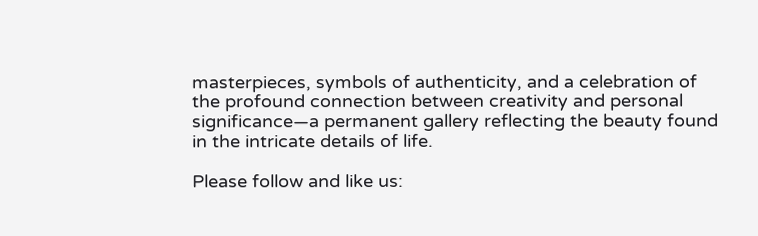masterpieces, symbols of authenticity, and a celebration of the profound connection between creativity and personal significance—a permanent gallery reflecting the beauty found in the intricate details of life.

Please follow and like us: